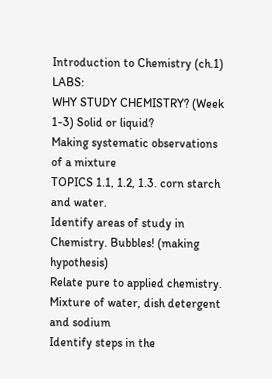Introduction to Chemistry (ch.1) LABS:
WHY STUDY CHEMISTRY? (Week 1-3) Solid or liquid?
Making systematic observations of a mixture
TOPICS 1.1, 1.2, 1.3. corn starch and water.
Identify areas of study in Chemistry. Bubbles! (making hypothesis)
Relate pure to applied chemistry. Mixture of water, dish detergent and sodium
Identify steps in the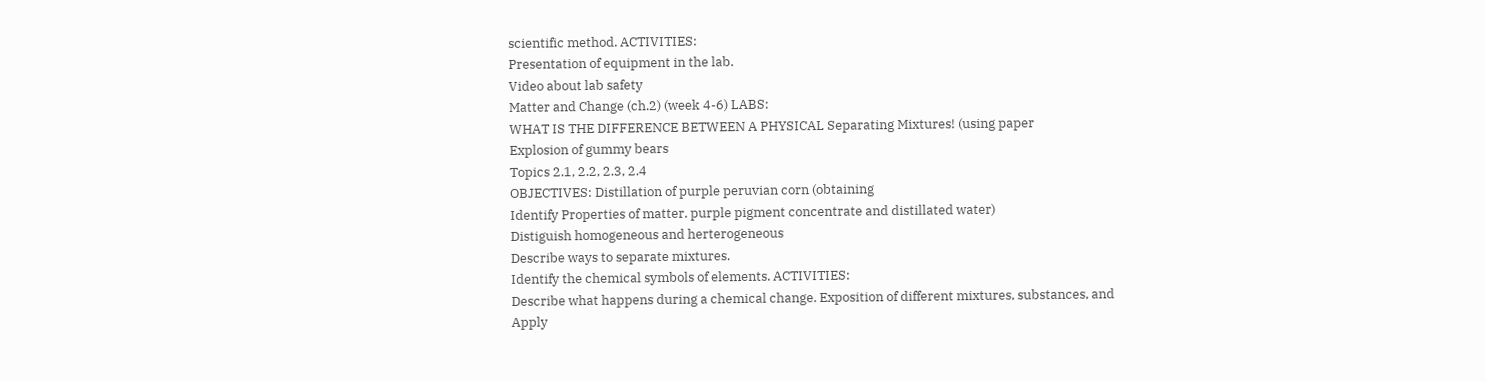scientific method. ACTIVITIES:
Presentation of equipment in the lab.
Video about lab safety
Matter and Change (ch.2) (week 4-6) LABS:
WHAT IS THE DIFFERENCE BETWEEN A PHYSICAL Separating Mixtures! (using paper
Explosion of gummy bears
Topics 2.1, 2.2, 2.3, 2.4
OBJECTIVES: Distillation of purple peruvian corn (obtaining
Identify Properties of matter. purple pigment concentrate and distillated water)
Distiguish homogeneous and herterogeneous
Describe ways to separate mixtures.
Identify the chemical symbols of elements. ACTIVITIES:
Describe what happens during a chemical change. Exposition of different mixtures, substances, and
Apply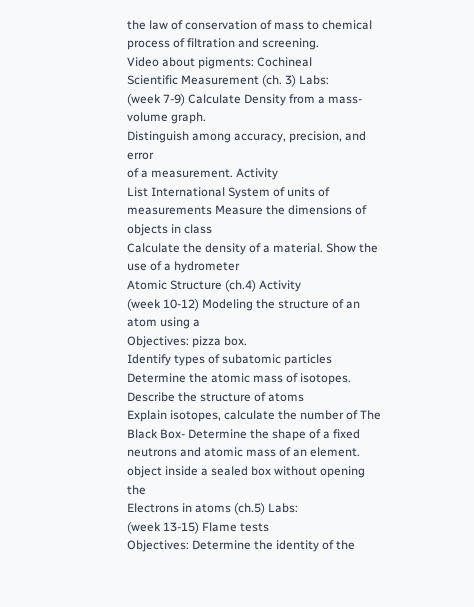the law of conservation of mass to chemical process of filtration and screening.
Video about pigments: Cochineal
Scientific Measurement (ch. 3) Labs:
(week 7-9) Calculate Density from a mass-volume graph.
Distinguish among accuracy, precision, and error
of a measurement. Activity
List International System of units of measurements Measure the dimensions of objects in class
Calculate the density of a material. Show the use of a hydrometer
Atomic Structure (ch.4) Activity
(week 10-12) Modeling the structure of an atom using a
Objectives: pizza box.
Identify types of subatomic particles Determine the atomic mass of isotopes.
Describe the structure of atoms
Explain isotopes, calculate the number of The Black Box- Determine the shape of a fixed
neutrons and atomic mass of an element. object inside a sealed box without opening the
Electrons in atoms (ch.5) Labs:
(week 13-15) Flame tests
Objectives: Determine the identity of the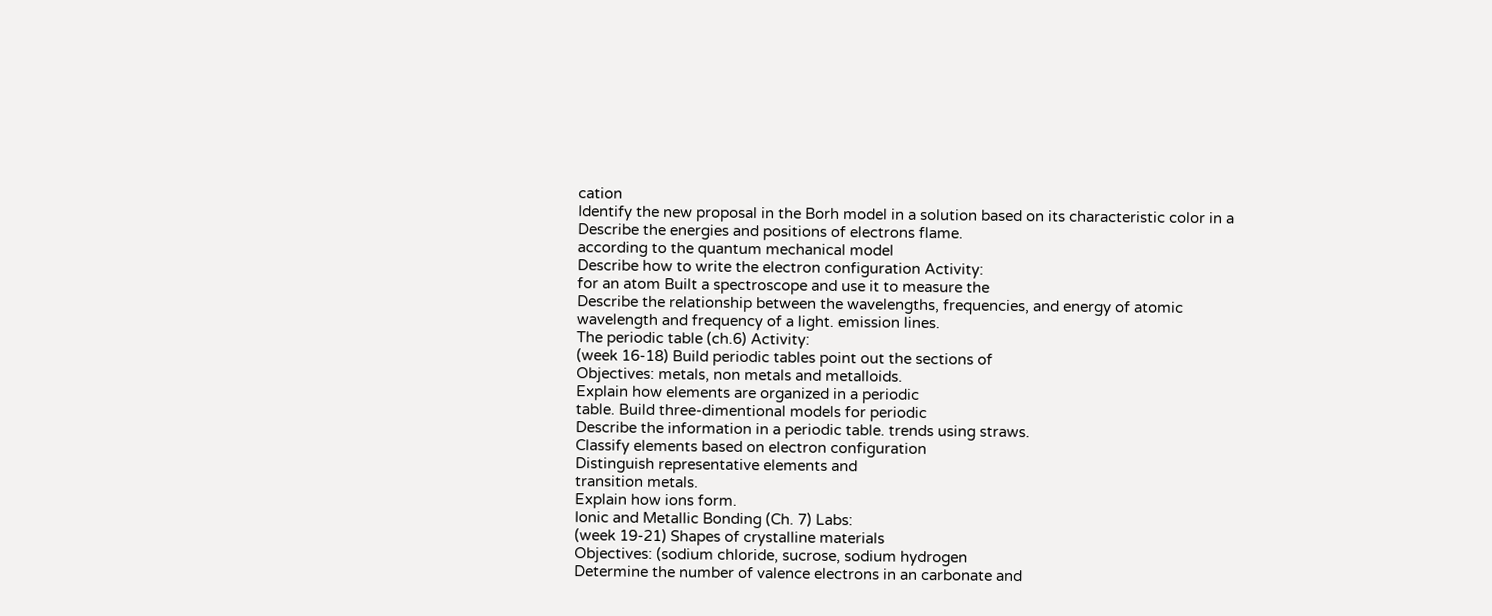cation
Identify the new proposal in the Borh model in a solution based on its characteristic color in a
Describe the energies and positions of electrons flame.
according to the quantum mechanical model
Describe how to write the electron configuration Activity:
for an atom Built a spectroscope and use it to measure the
Describe the relationship between the wavelengths, frequencies, and energy of atomic
wavelength and frequency of a light. emission lines.
The periodic table (ch.6) Activity:
(week 16-18) Build periodic tables point out the sections of
Objectives: metals, non metals and metalloids.
Explain how elements are organized in a periodic
table. Build three-dimentional models for periodic
Describe the information in a periodic table. trends using straws.
Classify elements based on electron configuration
Distinguish representative elements and
transition metals.
Explain how ions form.
Ionic and Metallic Bonding (Ch. 7) Labs:
(week 19-21) Shapes of crystalline materials
Objectives: (sodium chloride, sucrose, sodium hydrogen
Determine the number of valence electrons in an carbonate and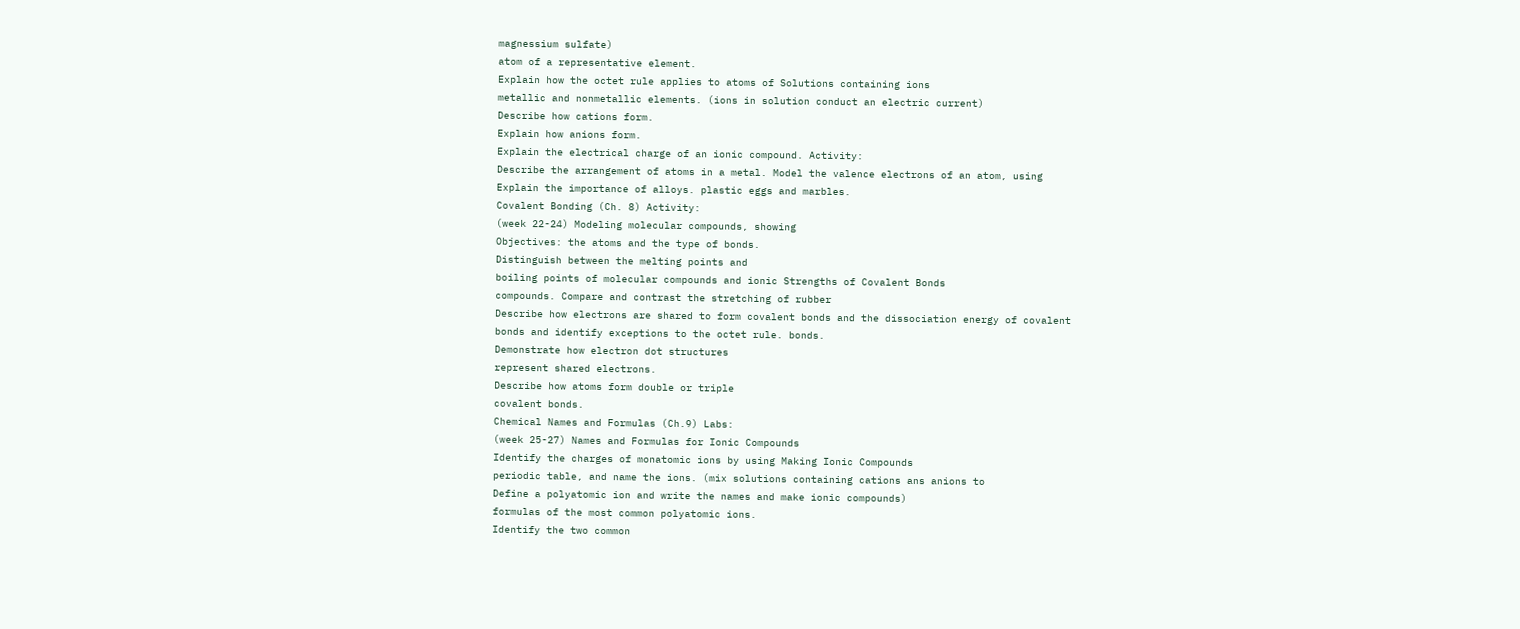magnessium sulfate)
atom of a representative element.
Explain how the octet rule applies to atoms of Solutions containing ions
metallic and nonmetallic elements. (ions in solution conduct an electric current)
Describe how cations form.
Explain how anions form.
Explain the electrical charge of an ionic compound. Activity:
Describe the arrangement of atoms in a metal. Model the valence electrons of an atom, using
Explain the importance of alloys. plastic eggs and marbles.
Covalent Bonding (Ch. 8) Activity:
(week 22-24) Modeling molecular compounds, showing
Objectives: the atoms and the type of bonds.
Distinguish between the melting points and
boiling points of molecular compounds and ionic Strengths of Covalent Bonds
compounds. Compare and contrast the stretching of rubber
Describe how electrons are shared to form covalent bonds and the dissociation energy of covalent
bonds and identify exceptions to the octet rule. bonds.
Demonstrate how electron dot structures
represent shared electrons.
Describe how atoms form double or triple
covalent bonds.
Chemical Names and Formulas (Ch.9) Labs:
(week 25-27) Names and Formulas for Ionic Compounds
Identify the charges of monatomic ions by using Making Ionic Compounds
periodic table, and name the ions. (mix solutions containing cations ans anions to
Define a polyatomic ion and write the names and make ionic compounds)
formulas of the most common polyatomic ions.
Identify the two common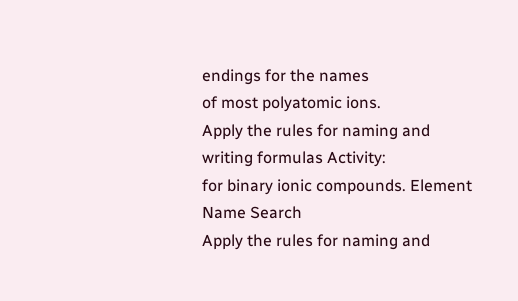endings for the names
of most polyatomic ions.
Apply the rules for naming and writing formulas Activity:
for binary ionic compounds. Element Name Search
Apply the rules for naming and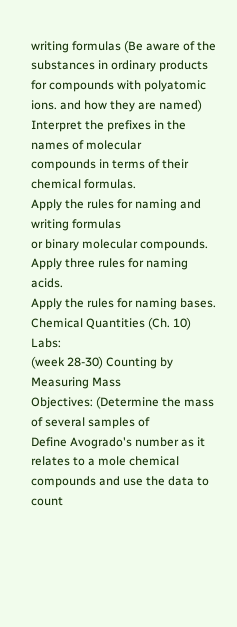writing formulas (Be aware of the substances in ordinary products
for compounds with polyatomic ions. and how they are named)
Interpret the prefixes in the names of molecular
compounds in terms of their chemical formulas.
Apply the rules for naming and writing formulas
or binary molecular compounds.
Apply three rules for naming acids.
Apply the rules for naming bases.
Chemical Quantities (Ch. 10) Labs:
(week 28-30) Counting by Measuring Mass
Objectives: (Determine the mass of several samples of
Define Avogrado's number as it relates to a mole chemical compounds and use the data to count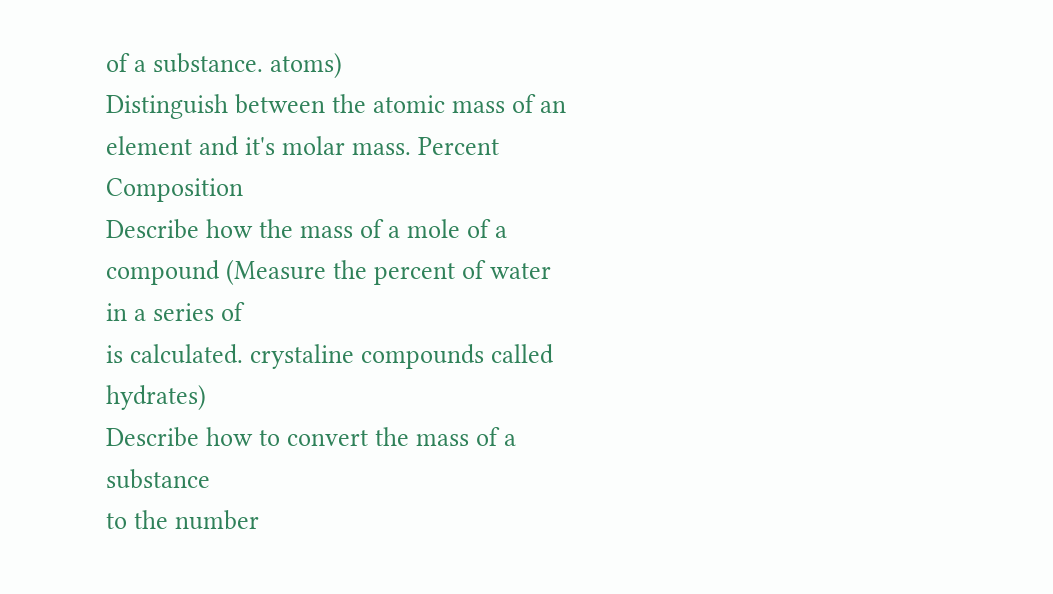of a substance. atoms)
Distinguish between the atomic mass of an
element and it's molar mass. Percent Composition
Describe how the mass of a mole of a compound (Measure the percent of water in a series of
is calculated. crystaline compounds called hydrates)
Describe how to convert the mass of a substance
to the number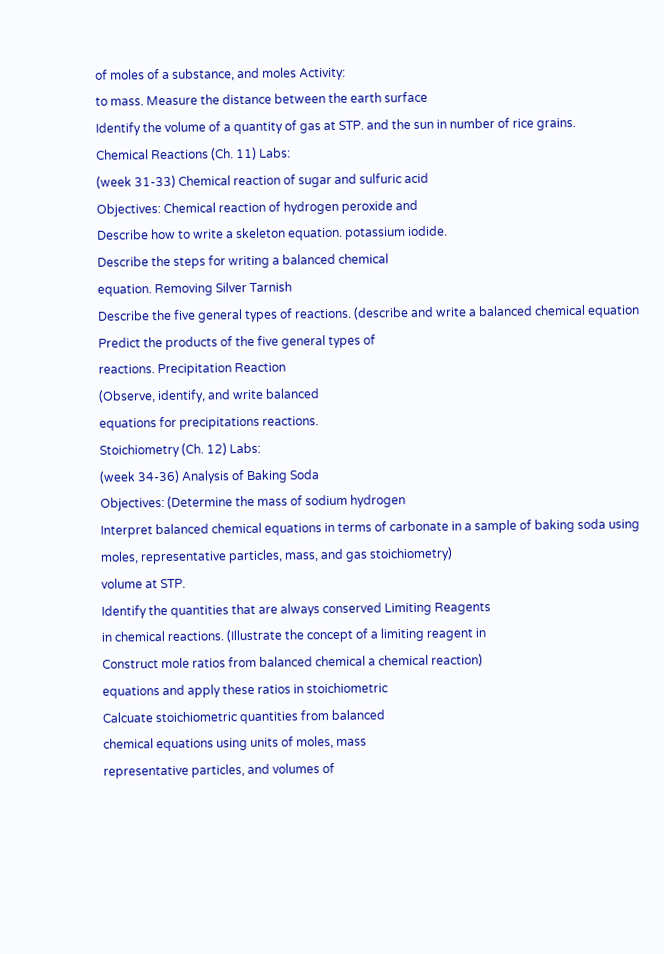of moles of a substance, and moles Activity:
to mass. Measure the distance between the earth surface
Identify the volume of a quantity of gas at STP. and the sun in number of rice grains.
Chemical Reactions (Ch. 11) Labs:
(week 31-33) Chemical reaction of sugar and sulfuric acid
Objectives: Chemical reaction of hydrogen peroxide and
Describe how to write a skeleton equation. potassium iodide.
Describe the steps for writing a balanced chemical
equation. Removing Silver Tarnish
Describe the five general types of reactions. (describe and write a balanced chemical equation
Predict the products of the five general types of
reactions. Precipitation Reaction
(Observe, identify, and write balanced
equations for precipitations reactions.
Stoichiometry (Ch. 12) Labs:
(week 34-36) Analysis of Baking Soda
Objectives: (Determine the mass of sodium hydrogen
Interpret balanced chemical equations in terms of carbonate in a sample of baking soda using
moles, representative particles, mass, and gas stoichiometry)
volume at STP.
Identify the quantities that are always conserved Limiting Reagents
in chemical reactions. (Illustrate the concept of a limiting reagent in
Construct mole ratios from balanced chemical a chemical reaction)
equations and apply these ratios in stoichiometric
Calcuate stoichiometric quantities from balanced
chemical equations using units of moles, mass
representative particles, and volumes of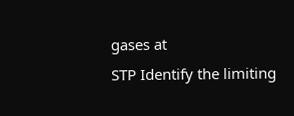gases at
STP Identify the limiting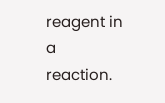reagent in a reaction.